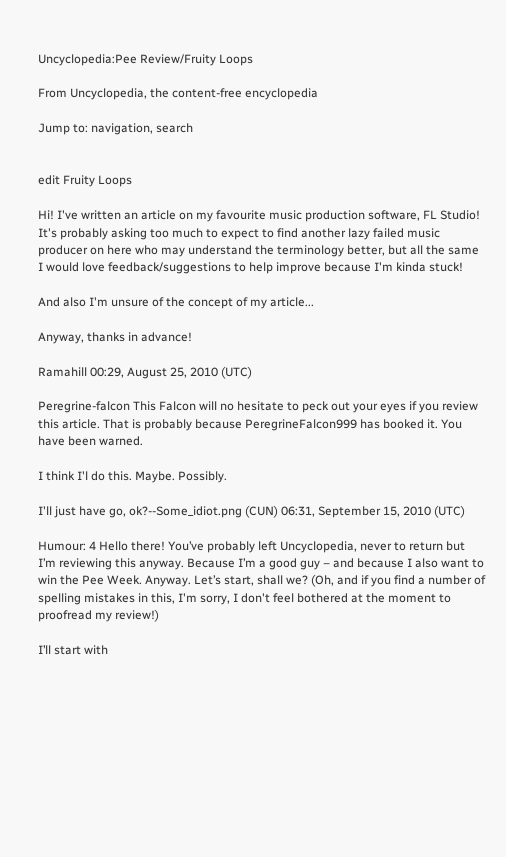Uncyclopedia:Pee Review/Fruity Loops

From Uncyclopedia, the content-free encyclopedia

Jump to: navigation, search


edit Fruity Loops

Hi! I've written an article on my favourite music production software, FL Studio! It's probably asking too much to expect to find another lazy failed music producer on here who may understand the terminology better, but all the same I would love feedback/suggestions to help improve because I'm kinda stuck!

And also I'm unsure of the concept of my article...

Anyway, thanks in advance!

Ramahill 00:29, August 25, 2010 (UTC)

Peregrine-falcon This Falcon will no hesitate to peck out your eyes if you review this article. That is probably because PeregrineFalcon999 has booked it. You have been warned.

I think I'l do this. Maybe. Possibly.

I'll just have go, ok?--Some_idiot.png (CUN) 06:31, September 15, 2010 (UTC)

Humour: 4 Hello there! You’ve probably left Uncyclopedia, never to return but I’m reviewing this anyway. Because I’m a good guy – and because I also want to win the Pee Week. Anyway. Let’s start, shall we? (Oh, and if you find a number of spelling mistakes in this, I'm sorry, I don't feel bothered at the moment to proofread my review!)

I’ll start with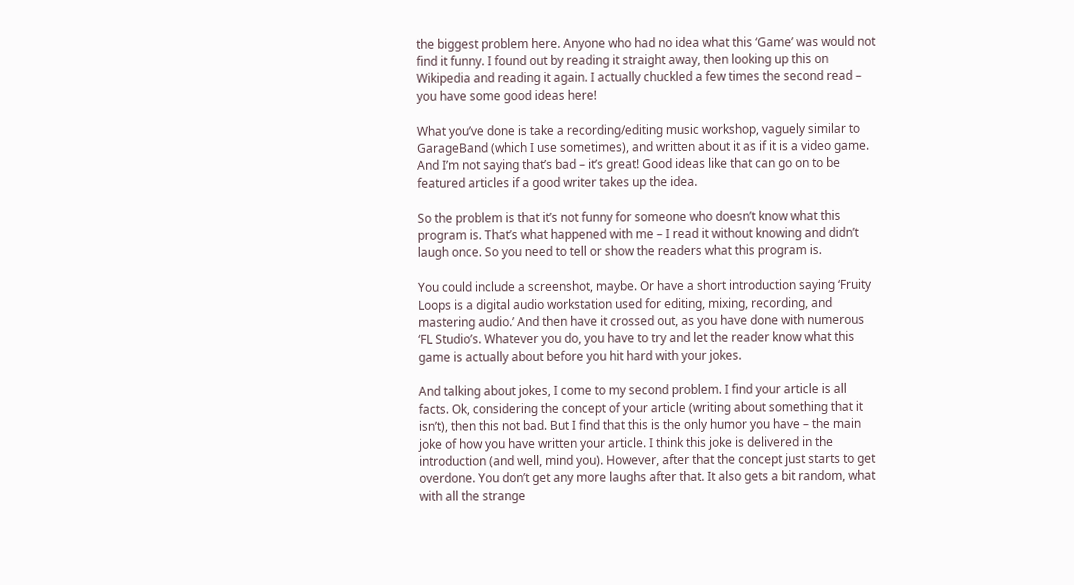the biggest problem here. Anyone who had no idea what this ‘Game’ was would not find it funny. I found out by reading it straight away, then looking up this on Wikipedia and reading it again. I actually chuckled a few times the second read – you have some good ideas here!

What you’ve done is take a recording/editing music workshop, vaguely similar to GarageBand (which I use sometimes), and written about it as if it is a video game. And I’m not saying that’s bad – it’s great! Good ideas like that can go on to be featured articles if a good writer takes up the idea.

So the problem is that it’s not funny for someone who doesn’t know what this program is. That’s what happened with me – I read it without knowing and didn’t laugh once. So you need to tell or show the readers what this program is.

You could include a screenshot, maybe. Or have a short introduction saying ‘Fruity Loops is a digital audio workstation used for editing, mixing, recording, and mastering audio.’ And then have it crossed out, as you have done with numerous ‘FL Studio’s. Whatever you do, you have to try and let the reader know what this game is actually about before you hit hard with your jokes.

And talking about jokes, I come to my second problem. I find your article is all facts. Ok, considering the concept of your article (writing about something that it isn’t), then this not bad. But I find that this is the only humor you have – the main joke of how you have written your article. I think this joke is delivered in the introduction (and well, mind you). However, after that the concept just starts to get overdone. You don’t get any more laughs after that. It also gets a bit random, what with all the strange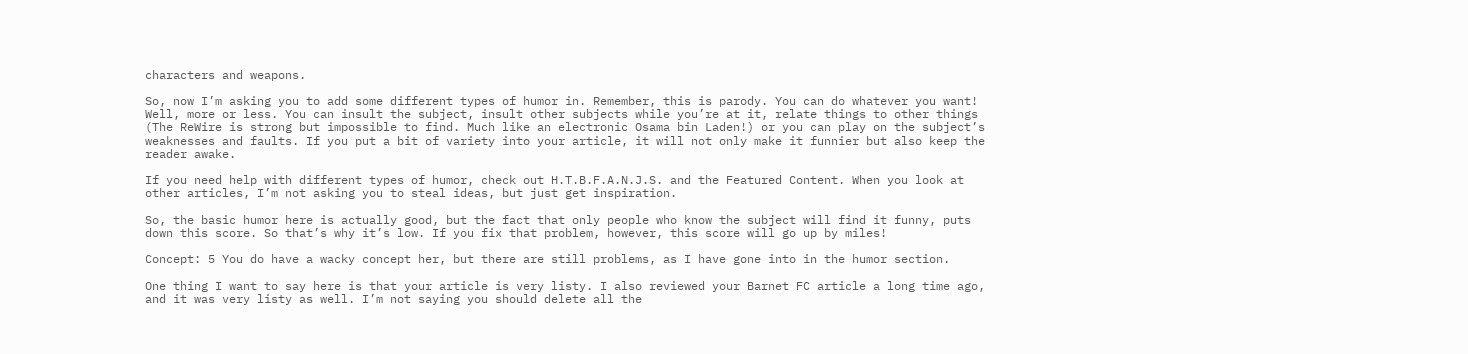characters and weapons.

So, now I’m asking you to add some different types of humor in. Remember, this is parody. You can do whatever you want! Well, more or less. You can insult the subject, insult other subjects while you’re at it, relate things to other things (The ReWire is strong but impossible to find. Much like an electronic Osama bin Laden!) or you can play on the subject’s weaknesses and faults. If you put a bit of variety into your article, it will not only make it funnier but also keep the reader awake.

If you need help with different types of humor, check out H.T.B.F.A.N.J.S. and the Featured Content. When you look at other articles, I’m not asking you to steal ideas, but just get inspiration.

So, the basic humor here is actually good, but the fact that only people who know the subject will find it funny, puts down this score. So that’s why it’s low. If you fix that problem, however, this score will go up by miles!

Concept: 5 You do have a wacky concept her, but there are still problems, as I have gone into in the humor section.

One thing I want to say here is that your article is very listy. I also reviewed your Barnet FC article a long time ago, and it was very listy as well. I’m not saying you should delete all the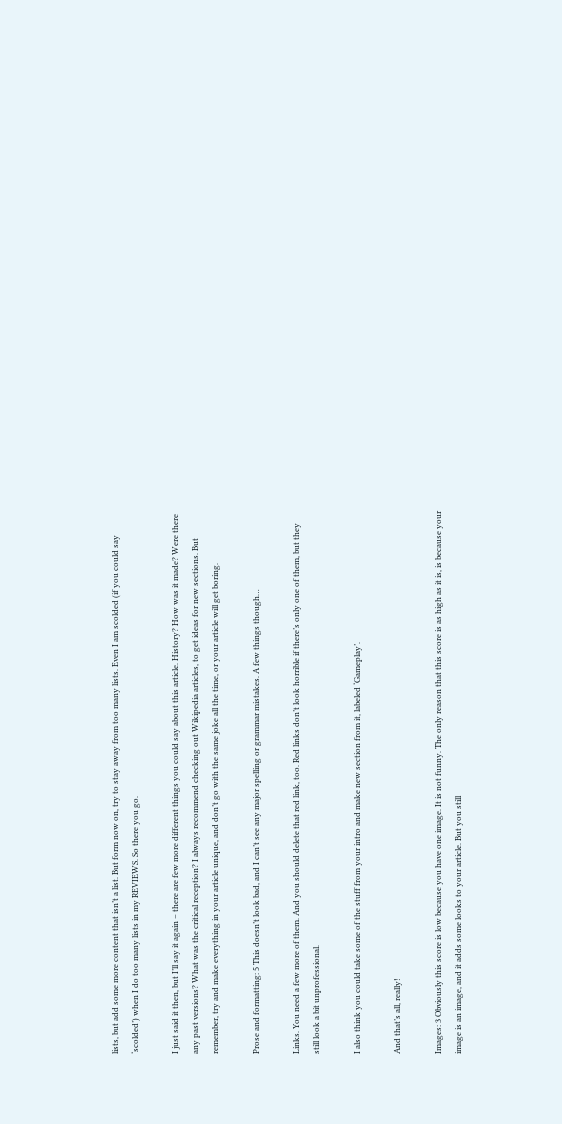lists, but add some more content that isn’t a list. But form now on, try to stay away from too many lists. Even I am scolded (if you could say ‘scolded’) when I do too many lists in my REVIEWS. So there you go.

I just said it then, but I’ll say it again – there are few more different things you could say about this article. History? How was it made? Were there any past versions? What was the critical reception? I always recommend checking out Wikipedia articles, to get ideas for new sections. But remember, try and make everything in your article unique, and don’t go with the same joke all the time, or your article will get boring.

Prose and formatting: 5 This doesn’t look bad, and I can’t see any major spelling or grammar mistakes. A few things though…

Links. You need a few more of them. And you should delete that red link, too. Red links don’t look horrible if there’s only one of them, but they still look a bit unprofessional.

I also think you could take some of the stuff from your intro and make new section from it, labeled ‘Gameplay’.

And that’s all, really!

Images: 3 Obviously this score is low because you have one image. It is not funny. The only reason that this score is as high as it is, is because your image is an image, and it adds some looks to your article. But you still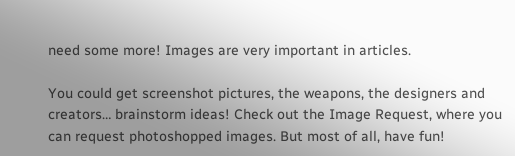need some more! Images are very important in articles.

You could get screenshot pictures, the weapons, the designers and creators… brainstorm ideas! Check out the Image Request, where you can request photoshopped images. But most of all, have fun!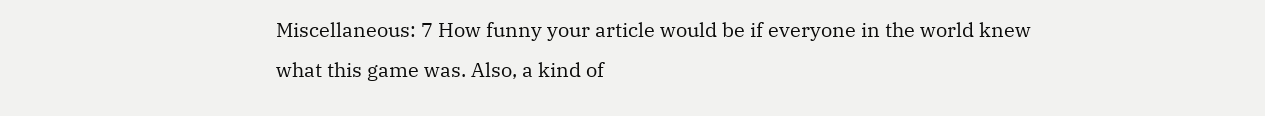Miscellaneous: 7 How funny your article would be if everyone in the world knew what this game was. Also, a kind of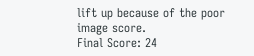lift up because of the poor image score.
Final Score: 24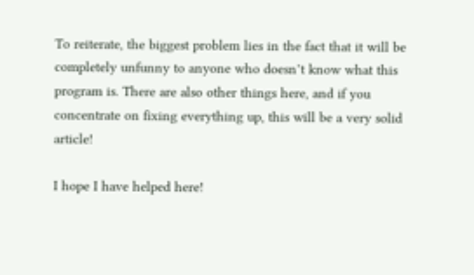To reiterate, the biggest problem lies in the fact that it will be completely unfunny to anyone who doesn’t know what this program is. There are also other things here, and if you concentrate on fixing everything up, this will be a very solid article!

I hope I have helped here!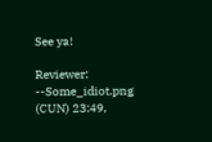See ya!

Reviewer: --Some_idiot.png (CUN) 23:49,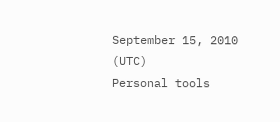September 15, 2010 (UTC)
Personal tools